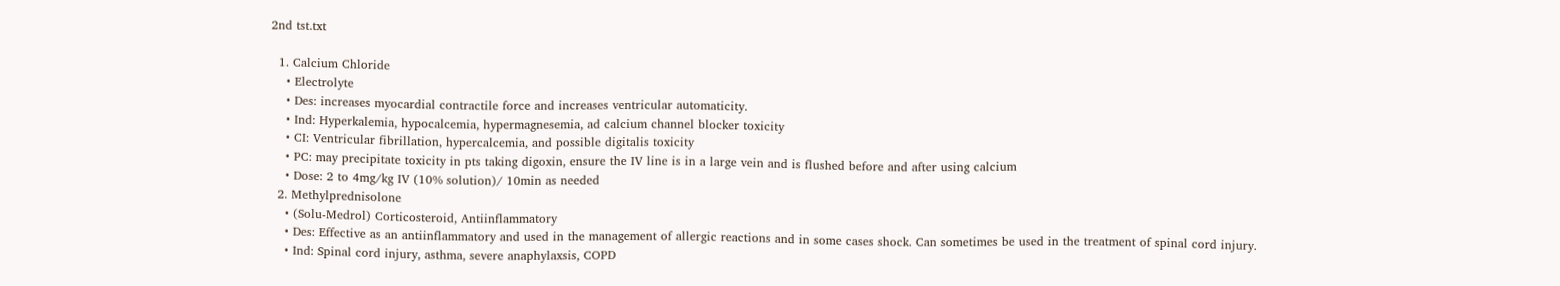2nd tst.txt

  1. Calcium Chloride
    • Electrolyte
    • Des: increases myocardial contractile force and increases ventricular automaticity.
    • Ind: Hyperkalemia, hypocalcemia, hypermagnesemia, ad calcium channel blocker toxicity
    • CI: Ventricular fibrillation, hypercalcemia, and possible digitalis toxicity
    • PC: may precipitate toxicity in pts taking digoxin, ensure the IV line is in a large vein and is flushed before and after using calcium
    • Dose: 2 to 4mg/kg IV (10% solution)/ 10min as needed
  2. Methylprednisolone
    • (Solu-Medrol) Corticosteroid, Antiinflammatory
    • Des: Effective as an antiinflammatory and used in the management of allergic reactions and in some cases shock. Can sometimes be used in the treatment of spinal cord injury.
    • Ind: Spinal cord injury, asthma, severe anaphylaxsis, COPD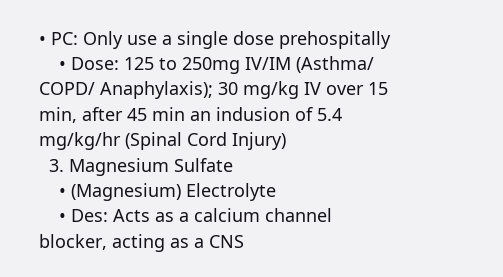• PC: Only use a single dose prehospitally
    • Dose: 125 to 250mg IV/IM (Asthma/ COPD/ Anaphylaxis); 30 mg/kg IV over 15 min, after 45 min an indusion of 5.4 mg/kg/hr (Spinal Cord Injury)
  3. Magnesium Sulfate
    • (Magnesium) Electrolyte
    • Des: Acts as a calcium channel blocker, acting as a CNS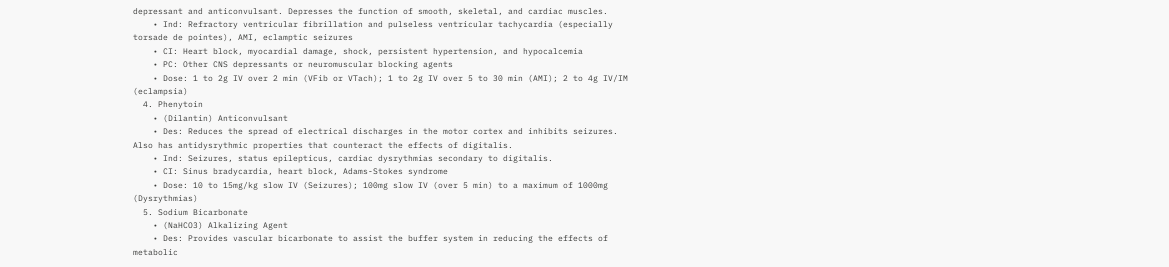depressant and anticonvulsant. Depresses the function of smooth, skeletal, and cardiac muscles.
    • Ind: Refractory ventricular fibrillation and pulseless ventricular tachycardia (especially torsade de pointes), AMI, eclamptic seizures
    • CI: Heart block, myocardial damage, shock, persistent hypertension, and hypocalcemia
    • PC: Other CNS depressants or neuromuscular blocking agents
    • Dose: 1 to 2g IV over 2 min (VFib or VTach); 1 to 2g IV over 5 to 30 min (AMI); 2 to 4g IV/IM (eclampsia)
  4. Phenytoin
    • (Dilantin) Anticonvulsant
    • Des: Reduces the spread of electrical discharges in the motor cortex and inhibits seizures. Also has antidysrythmic properties that counteract the effects of digitalis.
    • Ind: Seizures, status epilepticus, cardiac dysrythmias secondary to digitalis.
    • CI: Sinus bradycardia, heart block, Adams-Stokes syndrome
    • Dose: 10 to 15mg/kg slow IV (Seizures); 100mg slow IV (over 5 min) to a maximum of 1000mg (Dysrythmias)
  5. Sodium Bicarbonate
    • (NaHCO3) Alkalizing Agent
    • Des: Provides vascular bicarbonate to assist the buffer system in reducing the effects of metabolic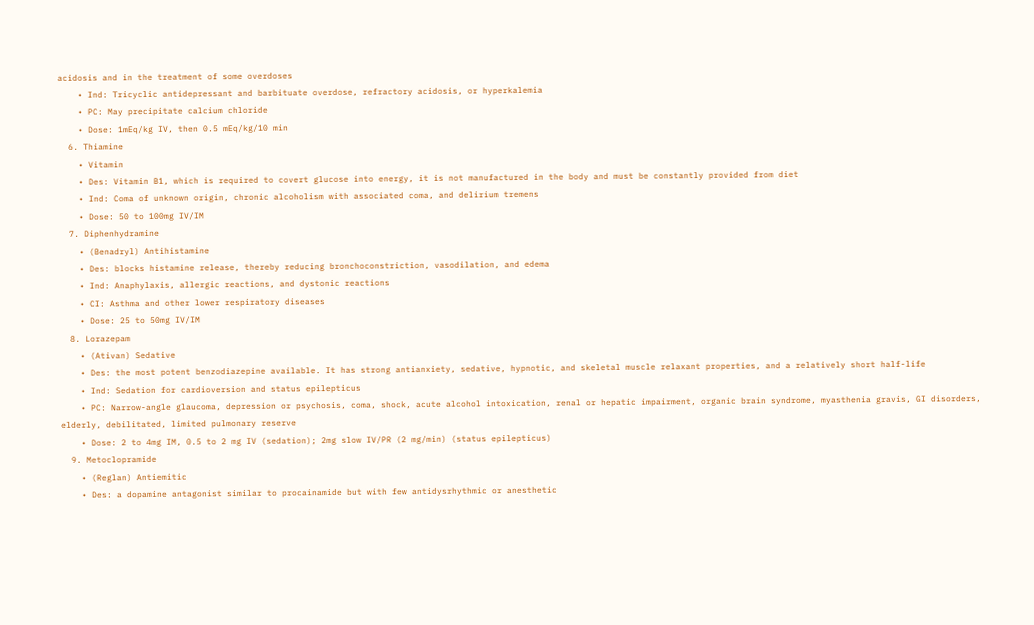acidosis and in the treatment of some overdoses
    • Ind: Tricyclic antidepressant and barbituate overdose, refractory acidosis, or hyperkalemia
    • PC: May precipitate calcium chloride
    • Dose: 1mEq/kg IV, then 0.5 mEq/kg/10 min
  6. Thiamine
    • Vitamin
    • Des: Vitamin B1, which is required to covert glucose into energy, it is not manufactured in the body and must be constantly provided from diet
    • Ind: Coma of unknown origin, chronic alcoholism with associated coma, and delirium tremens
    • Dose: 50 to 100mg IV/IM
  7. Diphenhydramine
    • (Benadryl) Antihistamine
    • Des: blocks histamine release, thereby reducing bronchoconstriction, vasodilation, and edema
    • Ind: Anaphylaxis, allergic reactions, and dystonic reactions
    • CI: Asthma and other lower respiratory diseases
    • Dose: 25 to 50mg IV/IM
  8. Lorazepam
    • (Ativan) Sedative
    • Des: the most potent benzodiazepine available. It has strong antianxiety, sedative, hypnotic, and skeletal muscle relaxant properties, and a relatively short half-life
    • Ind: Sedation for cardioversion and status epilepticus
    • PC: Narrow-angle glaucoma, depression or psychosis, coma, shock, acute alcohol intoxication, renal or hepatic impairment, organic brain syndrome, myasthenia gravis, GI disorders, elderly, debilitated, limited pulmonary reserve
    • Dose: 2 to 4mg IM, 0.5 to 2 mg IV (sedation); 2mg slow IV/PR (2 mg/min) (status epilepticus)
  9. Metoclopramide
    • (Reglan) Antiemitic
    • Des: a dopamine antagonist similar to procainamide but with few antidysrhythmic or anesthetic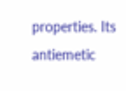properties. Its antiemetic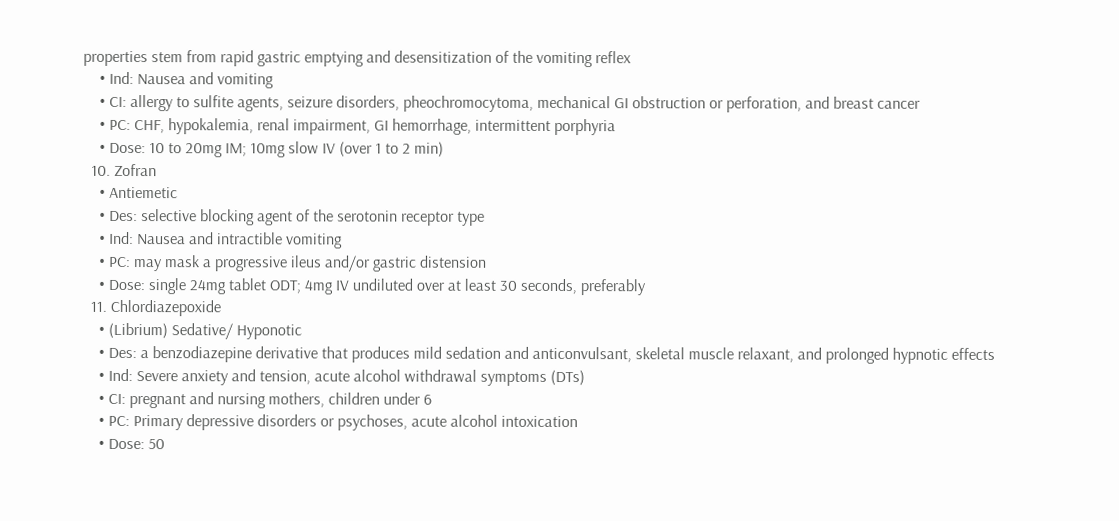properties stem from rapid gastric emptying and desensitization of the vomiting reflex
    • Ind: Nausea and vomiting
    • CI: allergy to sulfite agents, seizure disorders, pheochromocytoma, mechanical GI obstruction or perforation, and breast cancer
    • PC: CHF, hypokalemia, renal impairment, GI hemorrhage, intermittent porphyria
    • Dose: 10 to 20mg IM; 10mg slow IV (over 1 to 2 min)
  10. Zofran
    • Antiemetic
    • Des: selective blocking agent of the serotonin receptor type
    • Ind: Nausea and intractible vomiting
    • PC: may mask a progressive ileus and/or gastric distension
    • Dose: single 24mg tablet ODT; 4mg IV undiluted over at least 30 seconds, preferably
  11. Chlordiazepoxide
    • (Librium) Sedative/ Hyponotic
    • Des: a benzodiazepine derivative that produces mild sedation and anticonvulsant, skeletal muscle relaxant, and prolonged hypnotic effects
    • Ind: Severe anxiety and tension, acute alcohol withdrawal symptoms (DTs)
    • CI: pregnant and nursing mothers, children under 6
    • PC: Primary depressive disorders or psychoses, acute alcohol intoxication
    • Dose: 50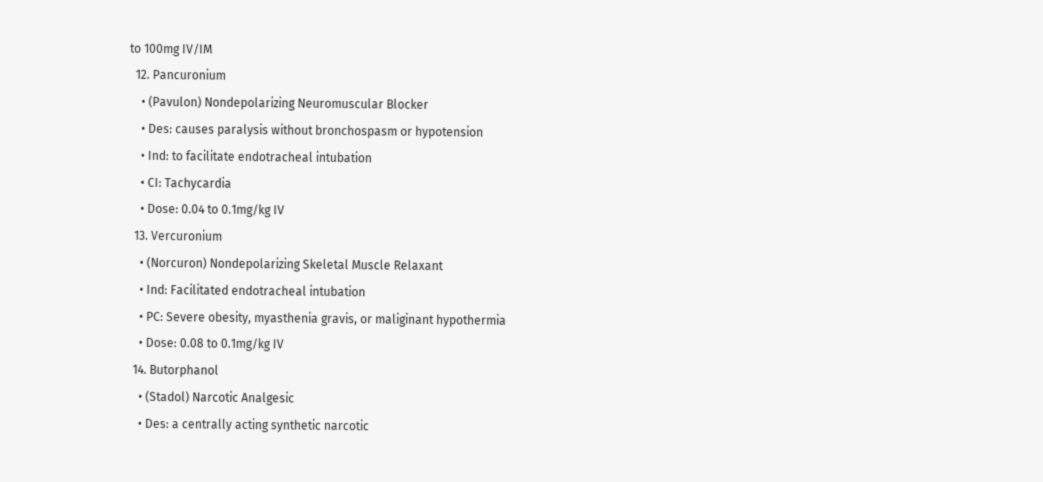to 100mg IV/IM
  12. Pancuronium
    • (Pavulon) Nondepolarizing Neuromuscular Blocker
    • Des: causes paralysis without bronchospasm or hypotension
    • Ind: to facilitate endotracheal intubation
    • CI: Tachycardia
    • Dose: 0.04 to 0.1mg/kg IV
  13. Vercuronium
    • (Norcuron) Nondepolarizing Skeletal Muscle Relaxant
    • Ind: Facilitated endotracheal intubation
    • PC: Severe obesity, myasthenia gravis, or maliginant hypothermia
    • Dose: 0.08 to 0.1mg/kg IV
  14. Butorphanol
    • (Stadol) Narcotic Analgesic
    • Des: a centrally acting synthetic narcotic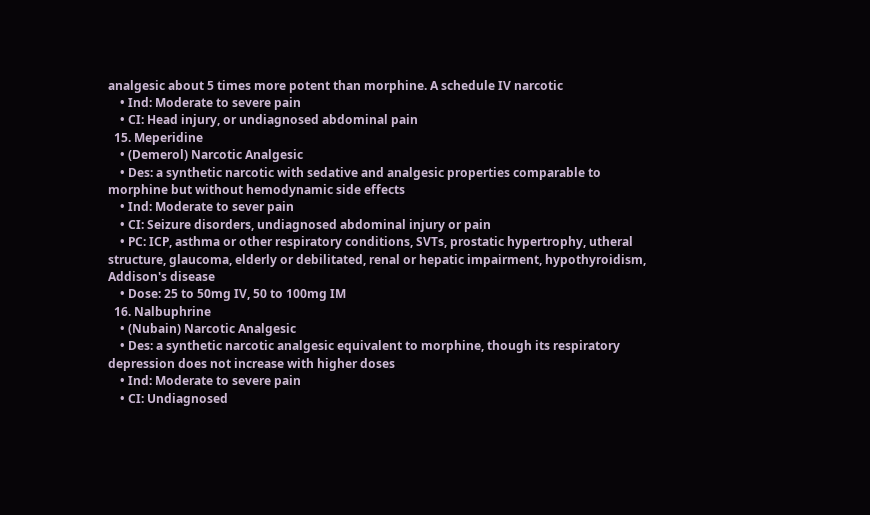analgesic about 5 times more potent than morphine. A schedule IV narcotic
    • Ind: Moderate to severe pain
    • CI: Head injury, or undiagnosed abdominal pain
  15. Meperidine
    • (Demerol) Narcotic Analgesic
    • Des: a synthetic narcotic with sedative and analgesic properties comparable to morphine but without hemodynamic side effects
    • Ind: Moderate to sever pain
    • CI: Seizure disorders, undiagnosed abdominal injury or pain
    • PC: ICP, asthma or other respiratory conditions, SVTs, prostatic hypertrophy, utheral structure, glaucoma, elderly or debilitated, renal or hepatic impairment, hypothyroidism, Addison's disease
    • Dose: 25 to 50mg IV, 50 to 100mg IM
  16. Nalbuphrine
    • (Nubain) Narcotic Analgesic
    • Des: a synthetic narcotic analgesic equivalent to morphine, though its respiratory depression does not increase with higher doses
    • Ind: Moderate to severe pain
    • CI: Undiagnosed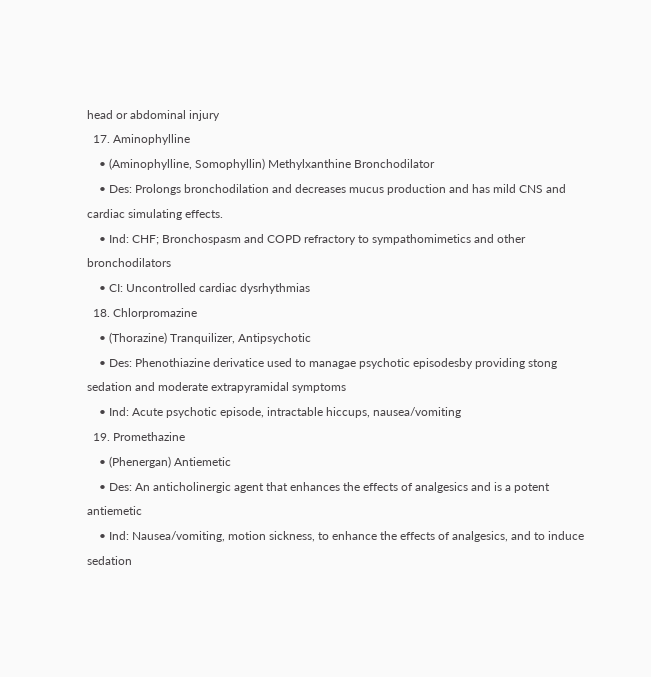head or abdominal injury
  17. Aminophylline
    • (Aminophylline, Somophyllin) Methylxanthine Bronchodilator
    • Des: Prolongs bronchodilation and decreases mucus production and has mild CNS and cardiac simulating effects.
    • Ind: CHF; Bronchospasm and COPD refractory to sympathomimetics and other bronchodilators
    • CI: Uncontrolled cardiac dysrhythmias
  18. Chlorpromazine
    • (Thorazine) Tranquilizer, Antipsychotic
    • Des: Phenothiazine derivatice used to managae psychotic episodesby providing stong sedation and moderate extrapyramidal symptoms
    • Ind: Acute psychotic episode, intractable hiccups, nausea/vomiting
  19. Promethazine
    • (Phenergan) Antiemetic
    • Des: An anticholinergic agent that enhances the effects of analgesics and is a potent antiemetic
    • Ind: Nausea/vomiting, motion sickness, to enhance the effects of analgesics, and to induce sedation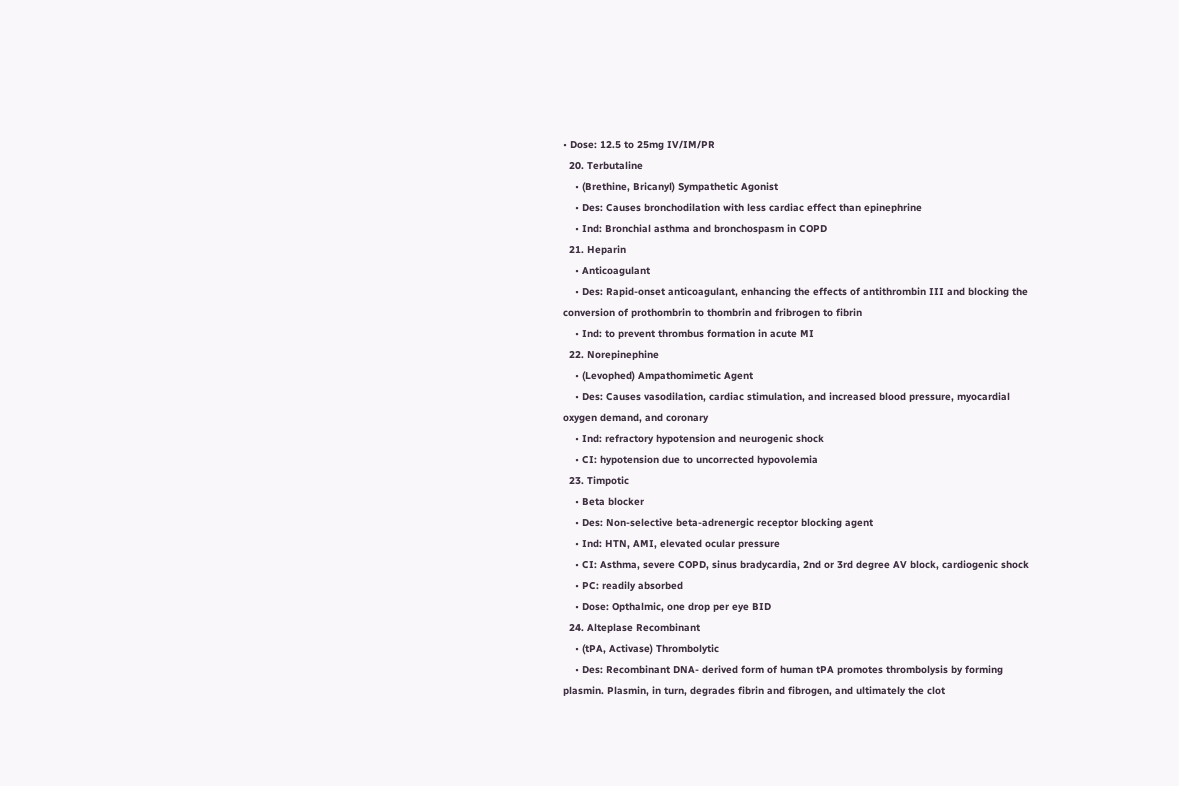• Dose: 12.5 to 25mg IV/IM/PR
  20. Terbutaline
    • (Brethine, Bricanyl) Sympathetic Agonist
    • Des: Causes bronchodilation with less cardiac effect than epinephrine
    • Ind: Bronchial asthma and bronchospasm in COPD
  21. Heparin
    • Anticoagulant
    • Des: Rapid-onset anticoagulant, enhancing the effects of antithrombin III and blocking the conversion of prothombrin to thombrin and fribrogen to fibrin
    • Ind: to prevent thrombus formation in acute MI
  22. Norepinephine
    • (Levophed) Ampathomimetic Agent
    • Des: Causes vasodilation, cardiac stimulation, and increased blood pressure, myocardial oxygen demand, and coronary
    • Ind: refractory hypotension and neurogenic shock
    • CI: hypotension due to uncorrected hypovolemia
  23. Timpotic
    • Beta blocker
    • Des: Non-selective beta-adrenergic receptor blocking agent
    • Ind: HTN, AMI, elevated ocular pressure
    • CI: Asthma, severe COPD, sinus bradycardia, 2nd or 3rd degree AV block, cardiogenic shock
    • PC: readily absorbed
    • Dose: Opthalmic, one drop per eye BID
  24. Alteplase Recombinant
    • (tPA, Activase) Thrombolytic
    • Des: Recombinant DNA- derived form of human tPA promotes thrombolysis by forming plasmin. Plasmin, in turn, degrades fibrin and fibrogen, and ultimately the clot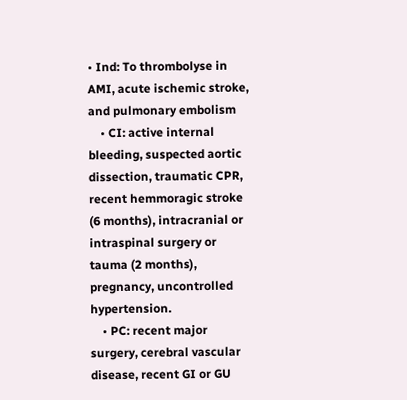• Ind: To thrombolyse in AMI, acute ischemic stroke, and pulmonary embolism
    • CI: active internal bleeding, suspected aortic dissection, traumatic CPR, recent hemmoragic stroke (6 months), intracranial or intraspinal surgery or tauma (2 months), pregnancy, uncontrolled hypertension.
    • PC: recent major surgery, cerebral vascular disease, recent GI or GU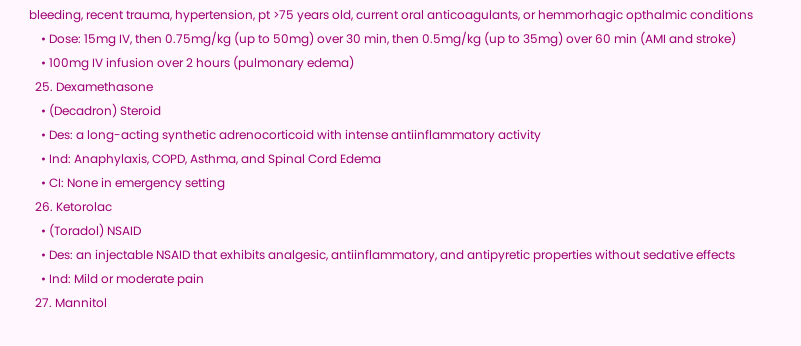bleeding, recent trauma, hypertension, pt >75 years old, current oral anticoagulants, or hemmorhagic opthalmic conditions
    • Dose: 15mg IV, then 0.75mg/kg (up to 50mg) over 30 min, then 0.5mg/kg (up to 35mg) over 60 min (AMI and stroke)
    • 100mg IV infusion over 2 hours (pulmonary edema)
  25. Dexamethasone
    • (Decadron) Steroid
    • Des: a long-acting synthetic adrenocorticoid with intense antiinflammatory activity
    • Ind: Anaphylaxis, COPD, Asthma, and Spinal Cord Edema
    • CI: None in emergency setting
  26. Ketorolac
    • (Toradol) NSAID
    • Des: an injectable NSAID that exhibits analgesic, antiinflammatory, and antipyretic properties without sedative effects
    • Ind: Mild or moderate pain
  27. Mannitol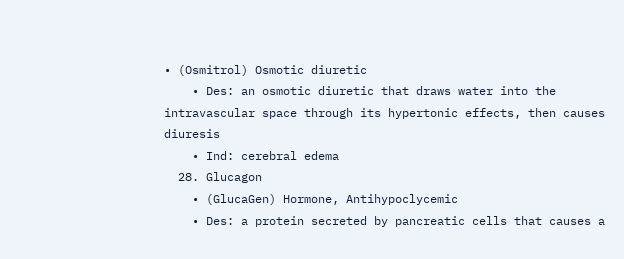• (Osmitrol) Osmotic diuretic
    • Des: an osmotic diuretic that draws water into the intravascular space through its hypertonic effects, then causes diuresis
    • Ind: cerebral edema
  28. Glucagon
    • (GlucaGen) Hormone, Antihypoclycemic
    • Des: a protein secreted by pancreatic cells that causes a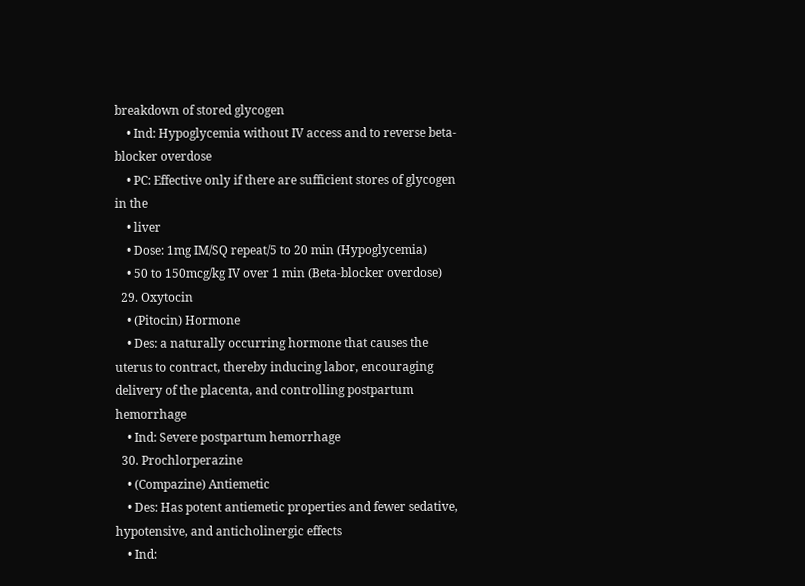breakdown of stored glycogen
    • Ind: Hypoglycemia without IV access and to reverse beta-blocker overdose
    • PC: Effective only if there are sufficient stores of glycogen in the
    • liver
    • Dose: 1mg IM/SQ repeat/5 to 20 min (Hypoglycemia)
    • 50 to 150mcg/kg IV over 1 min (Beta-blocker overdose)
  29. Oxytocin
    • (Pitocin) Hormone
    • Des: a naturally occurring hormone that causes the uterus to contract, thereby inducing labor, encouraging delivery of the placenta, and controlling postpartum hemorrhage
    • Ind: Severe postpartum hemorrhage
  30. Prochlorperazine
    • (Compazine) Antiemetic
    • Des: Has potent antiemetic properties and fewer sedative, hypotensive, and anticholinergic effects
    • Ind: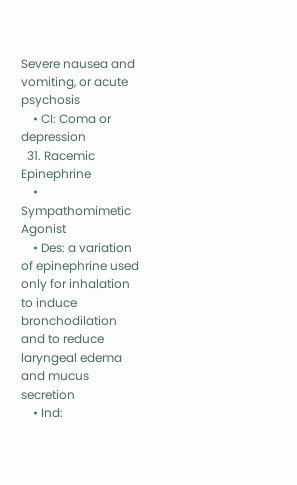Severe nausea and vomiting, or acute psychosis
    • CI: Coma or depression
  31. Racemic Epinephrine
    • Sympathomimetic Agonist
    • Des: a variation of epinephrine used only for inhalation to induce bronchodilation and to reduce laryngeal edema and mucus secretion
    • Ind: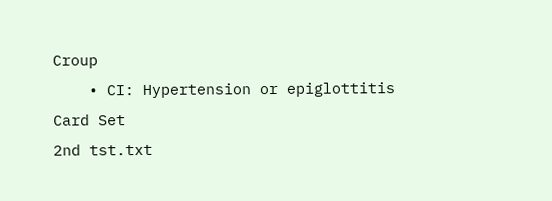Croup
    • CI: Hypertension or epiglottitis
Card Set
2nd tst.txt